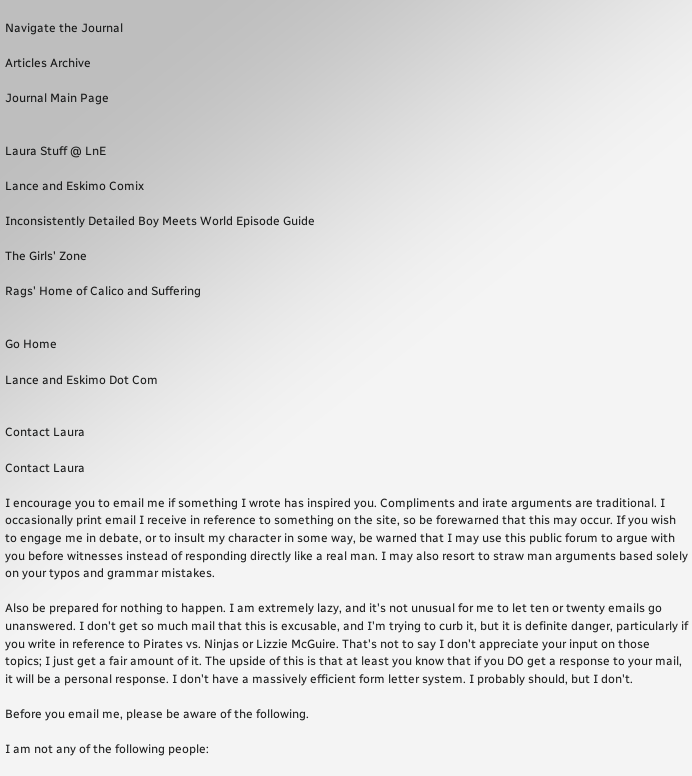Navigate the Journal

Articles Archive

Journal Main Page


Laura Stuff @ LnE

Lance and Eskimo Comix

Inconsistently Detailed Boy Meets World Episode Guide

The Girls' Zone

Rags' Home of Calico and Suffering


Go Home

Lance and Eskimo Dot Com


Contact Laura

Contact Laura

I encourage you to email me if something I wrote has inspired you. Compliments and irate arguments are traditional. I occasionally print email I receive in reference to something on the site, so be forewarned that this may occur. If you wish to engage me in debate, or to insult my character in some way, be warned that I may use this public forum to argue with you before witnesses instead of responding directly like a real man. I may also resort to straw man arguments based solely on your typos and grammar mistakes.

Also be prepared for nothing to happen. I am extremely lazy, and it's not unusual for me to let ten or twenty emails go unanswered. I don't get so much mail that this is excusable, and I'm trying to curb it, but it is definite danger, particularly if you write in reference to Pirates vs. Ninjas or Lizzie McGuire. That's not to say I don't appreciate your input on those topics; I just get a fair amount of it. The upside of this is that at least you know that if you DO get a response to your mail, it will be a personal response. I don't have a massively efficient form letter system. I probably should, but I don't.

Before you email me, please be aware of the following.

I am not any of the following people: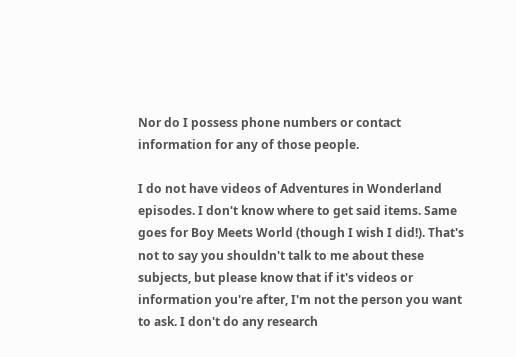Nor do I possess phone numbers or contact information for any of those people.

I do not have videos of Adventures in Wonderland episodes. I don't know where to get said items. Same goes for Boy Meets World (though I wish I did!). That's not to say you shouldn't talk to me about these subjects, but please know that if it's videos or information you're after, I'm not the person you want to ask. I don't do any research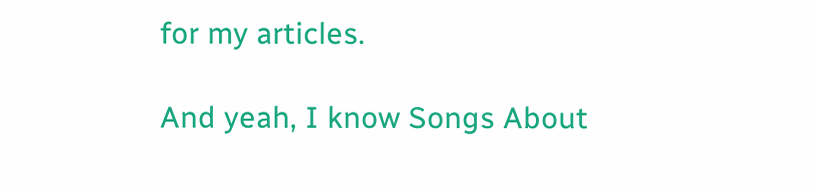for my articles.

And yeah, I know Songs About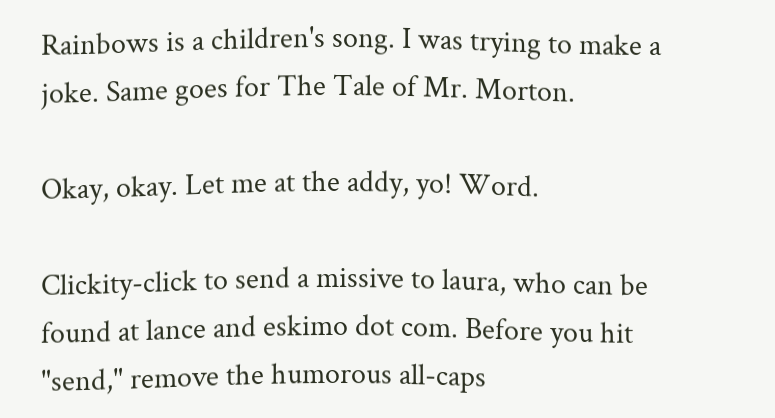Rainbows is a children's song. I was trying to make a joke. Same goes for The Tale of Mr. Morton.

Okay, okay. Let me at the addy, yo! Word.

Clickity-click to send a missive to laura, who can be found at lance and eskimo dot com. Before you hit "send," remove the humorous all-caps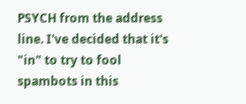PSYCH from the address line. I've decided that it's "in" to try to fool spambots in this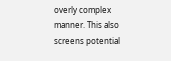overly complex manner. This also screens potential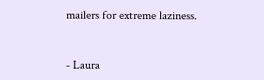mailers for extreme laziness.


- Laura